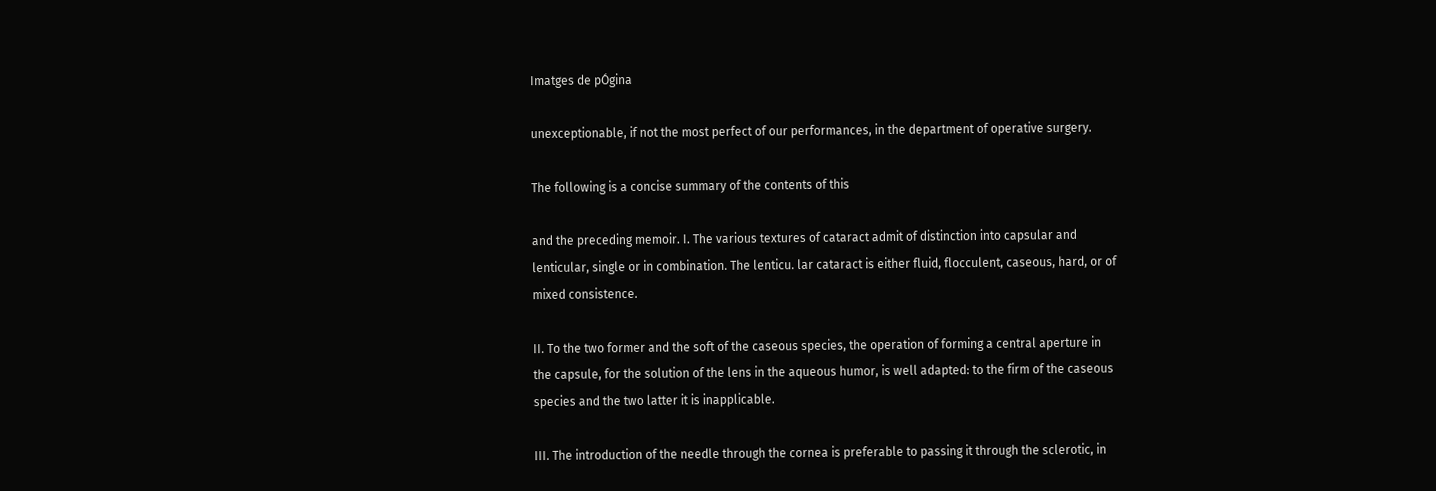Imatges de pÓgina

unexceptionable, if not the most perfect of our performances, in the department of operative surgery.

The following is a concise summary of the contents of this

and the preceding memoir. I. The various textures of cataract admit of distinction into capsular and lenticular, single or in combination. The lenticu. lar cataract is either fluid, flocculent, caseous, hard, or of mixed consistence.

II. To the two former and the soft of the caseous species, the operation of forming a central aperture in the capsule, for the solution of the lens in the aqueous humor, is well adapted: to the firm of the caseous species and the two latter it is inapplicable.

III. The introduction of the needle through the cornea is preferable to passing it through the sclerotic, in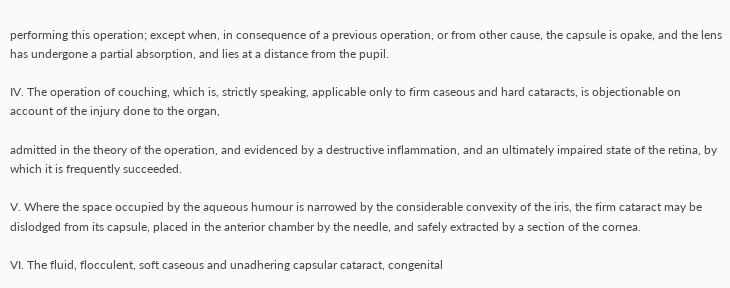performing this operation; except when, in consequence of a previous operation, or from other cause, the capsule is opake, and the lens has undergone a partial absorption, and lies at a distance from the pupil.

IV. The operation of couching, which is, strictly speaking, applicable only to firm caseous and hard cataracts, is objectionable on account of the injury done to the organ,

admitted in the theory of the operation, and evidenced by a destructive inflammation, and an ultimately impaired state of the retina, by which it is frequently succeeded.

V. Where the space occupied by the aqueous humour is narrowed by the considerable convexity of the iris, the firm cataract may be dislodged from its capsule, placed in the anterior chamber by the needle, and safely extracted by a section of the cornea.

VI. The fluid, flocculent, soft caseous and unadhering capsular cataract, congenital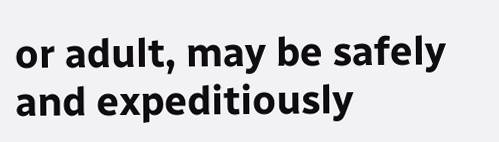or adult, may be safely and expeditiously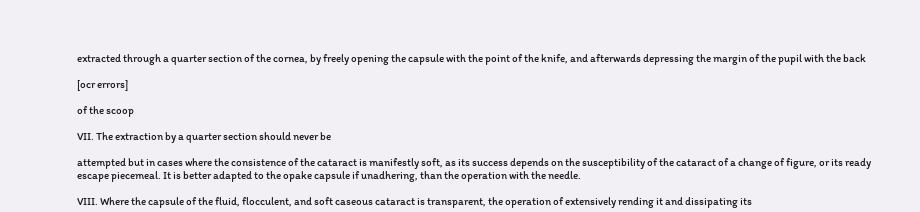extracted through a quarter section of the cornea, by freely opening the capsule with the point of the knife, and afterwards depressing the margin of the pupil with the back

[ocr errors]

of the scoop

VII. The extraction by a quarter section should never be

attempted but in cases where the consistence of the cataract is manifestly soft, as its success depends on the susceptibility of the cataract of a change of figure, or its ready escape piecemeal. It is better adapted to the opake capsule if unadhering, than the operation with the needle.

VIII. Where the capsule of the fluid, flocculent, and soft caseous cataract is transparent, the operation of extensively rending it and dissipating its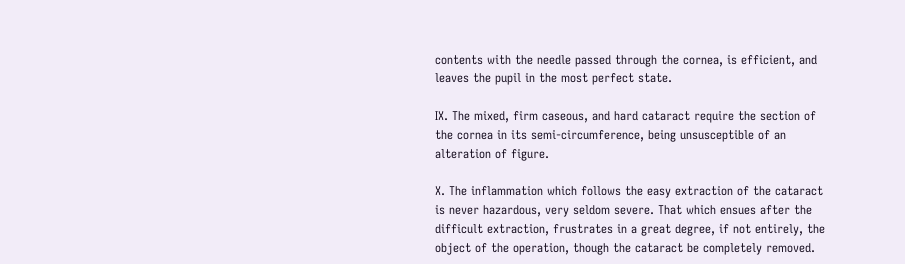contents with the needle passed through the cornea, is efficient, and leaves the pupil in the most perfect state.

IX. The mixed, firm caseous, and hard cataract require the section of the cornea in its semi-circumference, being unsusceptible of an alteration of figure.

X. The inflammation which follows the easy extraction of the cataract is never hazardous, very seldom severe. That which ensues after the difficult extraction, frustrates in a great degree, if not entirely, the object of the operation, though the cataract be completely removed.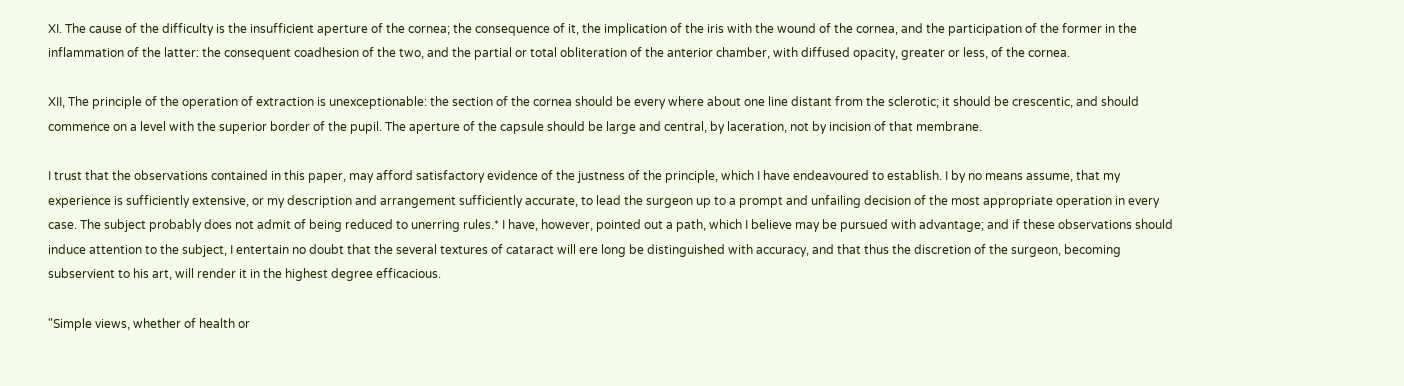XI. The cause of the difficulty is the insufficient aperture of the cornea; the consequence of it, the implication of the iris with the wound of the cornea, and the participation of the former in the inflammation of the latter: the consequent coadhesion of the two, and the partial or total obliteration of the anterior chamber, with diffused opacity, greater or less, of the cornea.

XII, The principle of the operation of extraction is unexceptionable: the section of the cornea should be every where about one line distant from the sclerotic; it should be crescentic, and should commence on a level with the superior border of the pupil. The aperture of the capsule should be large and central, by laceration, not by incision of that membrane.

I trust that the observations contained in this paper, may afford satisfactory evidence of the justness of the principle, which I have endeavoured to establish. I by no means assume, that my experience is sufficiently extensive, or my description and arrangement sufficiently accurate, to lead the surgeon up to a prompt and unfailing decision of the most appropriate operation in every case. The subject probably does not admit of being reduced to unerring rules.* I have, however, pointed out a path, which I believe may be pursued with advantage; and if these observations should induce attention to the subject, I entertain no doubt that the several textures of cataract will ere long be distinguished with accuracy, and that thus the discretion of the surgeon, becoming subservient to his art, will render it in the highest degree efficacious.

"Simple views, whether of health or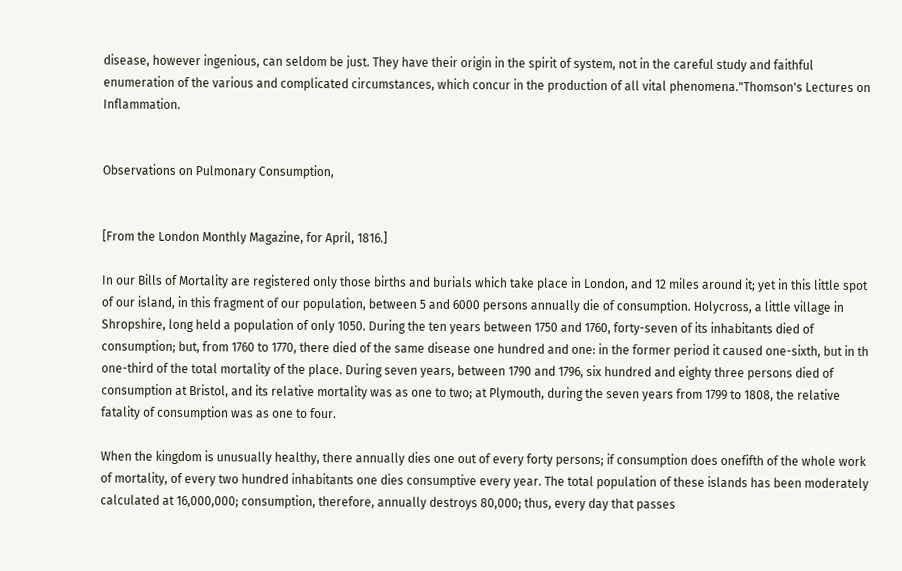disease, however ingenious, can seldom be just. They have their origin in the spirit of system, not in the careful study and faithful enumeration of the various and complicated circumstances, which concur in the production of all vital phenomena."Thomson's Lectures on Inflammation.


Observations on Pulmonary Consumption,


[From the London Monthly Magazine, for April, 1816.]

In our Bills of Mortality are registered only those births and burials which take place in London, and 12 miles around it; yet in this little spot of our island, in this fragment of our population, between 5 and 6000 persons annually die of consumption. Holycross, a little village in Shropshire, long held a population of only 1050. During the ten years between 1750 and 1760, forty-seven of its inhabitants died of consumption; but, from 1760 to 1770, there died of the same disease one hundred and one: in the former period it caused one-sixth, but in th one-third of the total mortality of the place. During seven years, between 1790 and 1796, six hundred and eighty three persons died of consumption at Bristol, and its relative mortality was as one to two; at Plymouth, during the seven years from 1799 to 1808, the relative fatality of consumption was as one to four.

When the kingdom is unusually healthy, there annually dies one out of every forty persons; if consumption does onefifth of the whole work of mortality, of every two hundred inhabitants one dies consumptive every year. The total population of these islands has been moderately calculated at 16,000,000; consumption, therefore, annually destroys 80,000; thus, every day that passes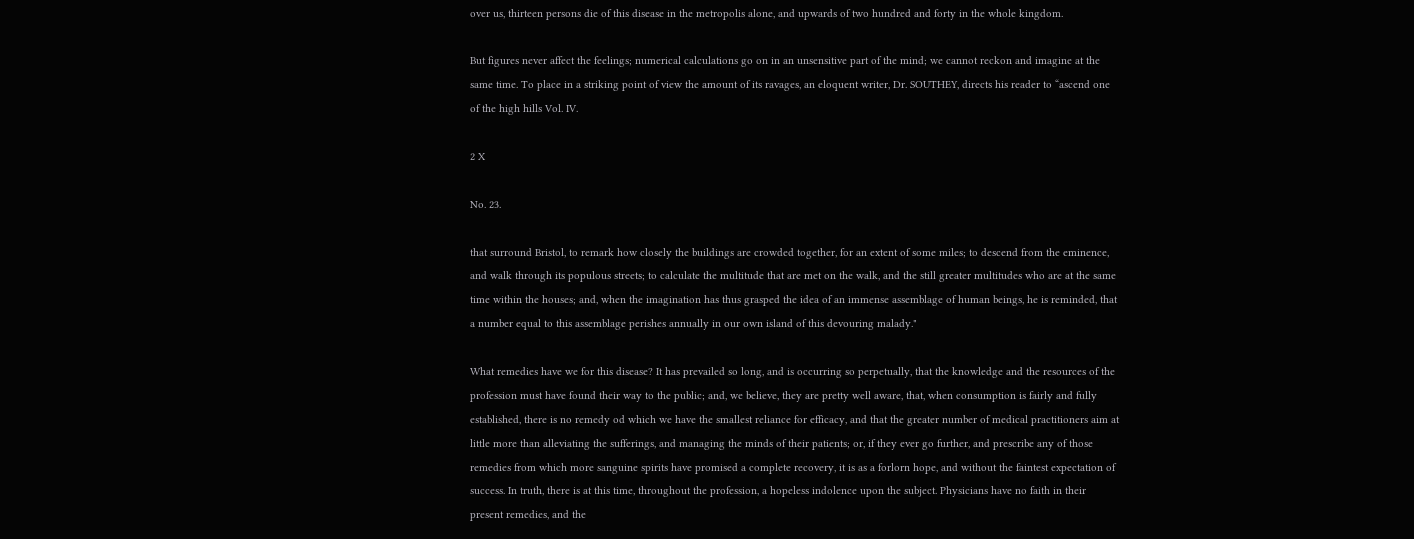over us, thirteen persons die of this disease in the metropolis alone, and upwards of two hundred and forty in the whole kingdom.

But figures never affect the feelings; numerical calculations go on in an unsensitive part of the mind; we cannot reckon and imagine at the same time. To place in a striking point of view the amount of its ravages, an eloquent writer, Dr. SOUTHEY, directs his reader to “ascend one of the high hills Vol. IV.

2 X

No. 23.

that surround Bristol, to remark how closely the buildings are crowded together, for an extent of some miles; to descend from the eminence, and walk through its populous streets; to calculate the multitude that are met on the walk, and the still greater multitudes who are at the same time within the houses; and, when the imagination has thus grasped the idea of an immense assemblage of human beings, he is reminded, that a number equal to this assemblage perishes annually in our own island of this devouring malady."

What remedies have we for this disease? It has prevailed so long, and is occurring so perpetually, that the knowledge and the resources of the profession must have found their way to the public; and, we believe, they are pretty well aware, that, when consumption is fairly and fully established, there is no remedy od which we have the smallest reliance for efficacy, and that the greater number of medical practitioners aim at little more than alleviating the sufferings, and managing the minds of their patients; or, if they ever go further, and prescribe any of those remedies from which more sanguine spirits have promised a complete recovery, it is as a forlorn hope, and without the faintest expectation of success. In truth, there is at this time, throughout the profession, a hopeless indolence upon the subject. Physicians have no faith in their present remedies, and the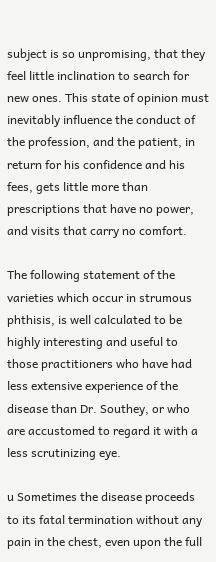subject is so unpromising, that they feel little inclination to search for new ones. This state of opinion must inevitably influence the conduct of the profession, and the patient, in return for his confidence and his fees, gets little more than prescriptions that have no power, and visits that carry no comfort.

The following statement of the varieties which occur in strumous phthisis, is well calculated to be highly interesting and useful to those practitioners who have had less extensive experience of the disease than Dr. Southey, or who are accustomed to regard it with a less scrutinizing eye.

u Sometimes the disease proceeds to its fatal termination without any pain in the chest, even upon the full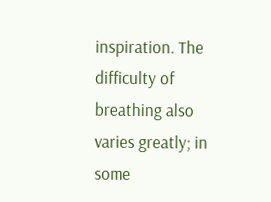inspiration. The difficulty of breathing also varies greatly; in some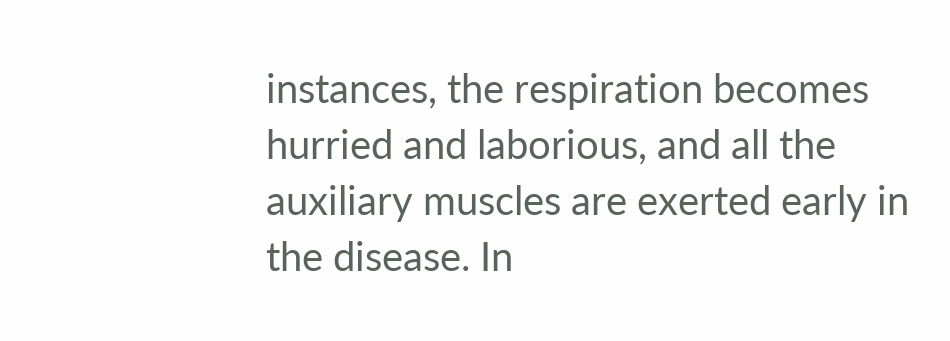instances, the respiration becomes hurried and laborious, and all the auxiliary muscles are exerted early in the disease. In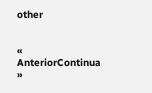other


« AnteriorContinua »